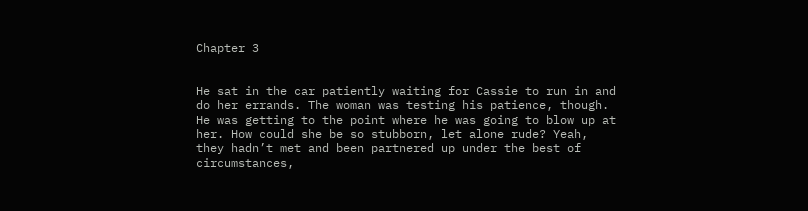Chapter 3


He sat in the car patiently waiting for Cassie to run in and do her errands. The woman was testing his patience, though. He was getting to the point where he was going to blow up at her. How could she be so stubborn, let alone rude? Yeah, they hadn’t met and been partnered up under the best of circumstances,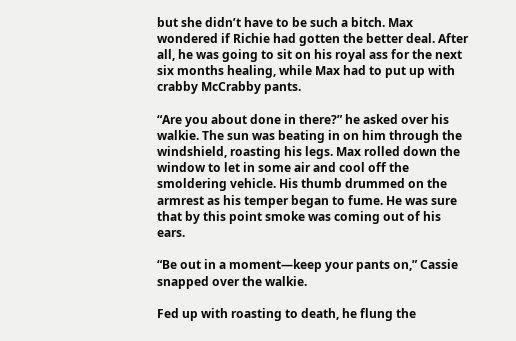but she didn’t have to be such a bitch. Max wondered if Richie had gotten the better deal. After all, he was going to sit on his royal ass for the next six months healing, while Max had to put up with crabby McCrabby pants.

“Are you about done in there?” he asked over his walkie. The sun was beating in on him through the windshield, roasting his legs. Max rolled down the window to let in some air and cool off the smoldering vehicle. His thumb drummed on the armrest as his temper began to fume. He was sure that by this point smoke was coming out of his ears.

“Be out in a moment—keep your pants on,” Cassie snapped over the walkie.

Fed up with roasting to death, he flung the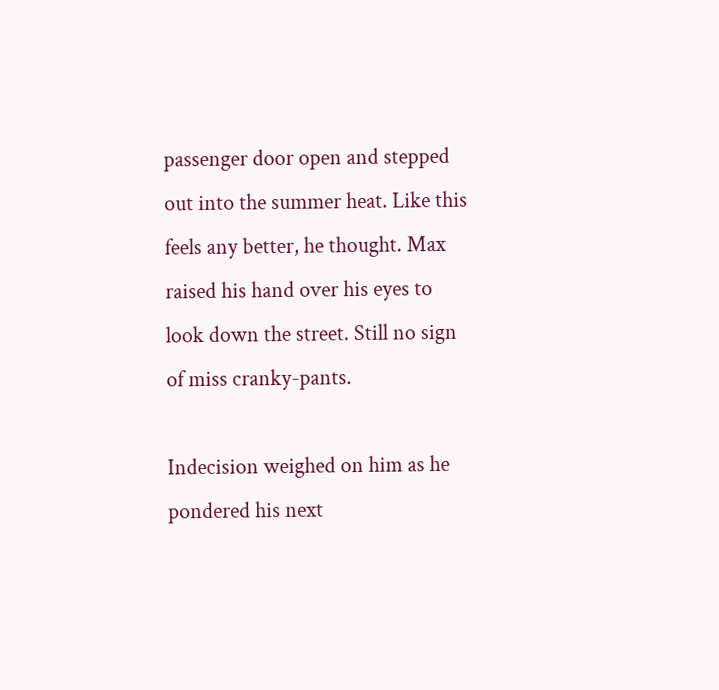passenger door open and stepped out into the summer heat. Like this feels any better, he thought. Max raised his hand over his eyes to look down the street. Still no sign of miss cranky-pants.

Indecision weighed on him as he pondered his next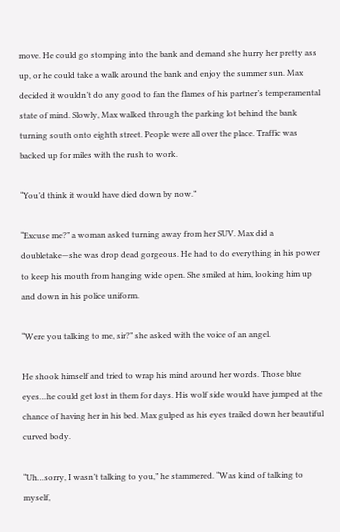move. He could go stomping into the bank and demand she hurry her pretty ass up, or he could take a walk around the bank and enjoy the summer sun. Max decided it wouldn’t do any good to fan the flames of his partner’s temperamental state of mind. Slowly, Max walked through the parking lot behind the bank turning south onto eighth street. People were all over the place. Traffic was backed up for miles with the rush to work.

“You’d think it would have died down by now.”

“Excuse me?” a woman asked turning away from her SUV. Max did a doubletake—she was drop dead gorgeous. He had to do everything in his power to keep his mouth from hanging wide open. She smiled at him, looking him up and down in his police uniform.

“Were you talking to me, sir?” she asked with the voice of an angel.

He shook himself and tried to wrap his mind around her words. Those blue eyes…he could get lost in them for days. His wolf side would have jumped at the chance of having her in his bed. Max gulped as his eyes trailed down her beautiful curved body.

“Uh…sorry, I wasn’t talking to you,” he stammered. “Was kind of talking to myself,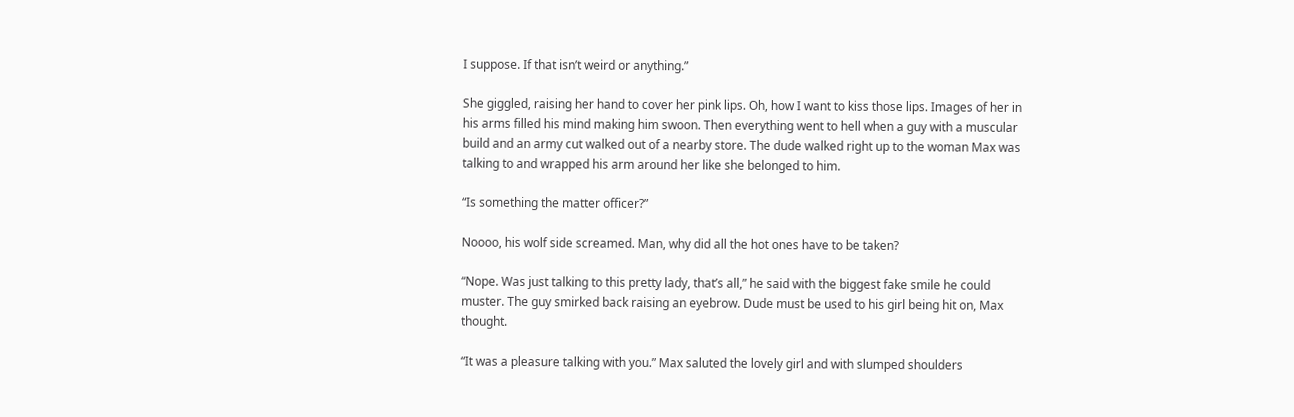I suppose. If that isn’t weird or anything.”

She giggled, raising her hand to cover her pink lips. Oh, how I want to kiss those lips. Images of her in his arms filled his mind making him swoon. Then everything went to hell when a guy with a muscular build and an army cut walked out of a nearby store. The dude walked right up to the woman Max was talking to and wrapped his arm around her like she belonged to him.

“Is something the matter officer?”

Noooo, his wolf side screamed. Man, why did all the hot ones have to be taken?

“Nope. Was just talking to this pretty lady, that’s all,” he said with the biggest fake smile he could muster. The guy smirked back raising an eyebrow. Dude must be used to his girl being hit on, Max thought.

“It was a pleasure talking with you.” Max saluted the lovely girl and with slumped shoulders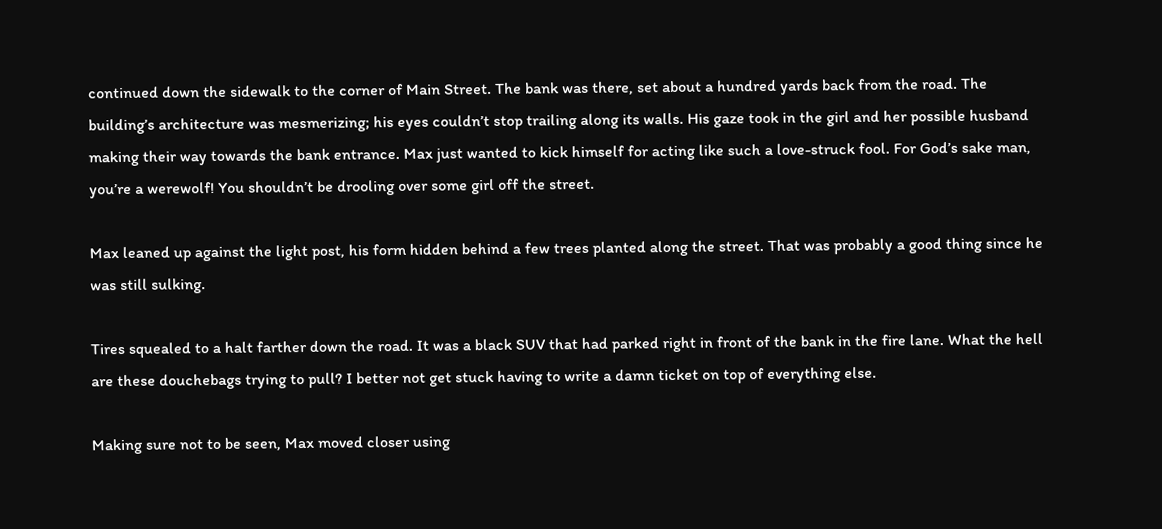continued down the sidewalk to the corner of Main Street. The bank was there, set about a hundred yards back from the road. The building’s architecture was mesmerizing; his eyes couldn’t stop trailing along its walls. His gaze took in the girl and her possible husband making their way towards the bank entrance. Max just wanted to kick himself for acting like such a love-struck fool. For God’s sake man, you’re a werewolf! You shouldn’t be drooling over some girl off the street.

Max leaned up against the light post, his form hidden behind a few trees planted along the street. That was probably a good thing since he was still sulking.

Tires squealed to a halt farther down the road. It was a black SUV that had parked right in front of the bank in the fire lane. What the hell are these douchebags trying to pull? I better not get stuck having to write a damn ticket on top of everything else.

Making sure not to be seen, Max moved closer using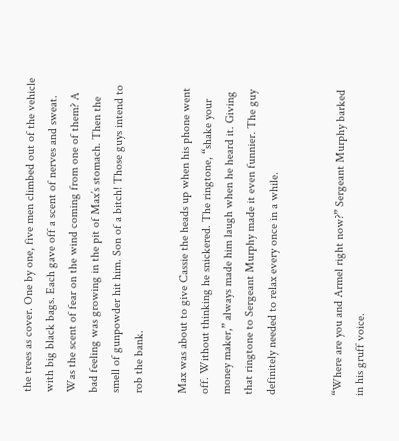the trees as cover. One by one, five men climbed out of the vehicle with big black bags. Each gave off a scent of nerves and sweat. Was the scent of fear on the wind coming from one of them? A bad feeling was growing in the pit of Max’s stomach. Then the smell of gunpowder hit him. Son of a bitch! Those guys intend to rob the bank.

Max was about to give Cassie the heads up when his phone went off. Without thinking he snickered. The ringtone, “shake your money maker,” always made him laugh when he heard it. Giving that ringtone to Sergeant Murphy made it even funnier. The guy definitely needed to relax every once in a while.


“Where are you and Armel right now?” Sergeant Murphy barked in his gruff voice.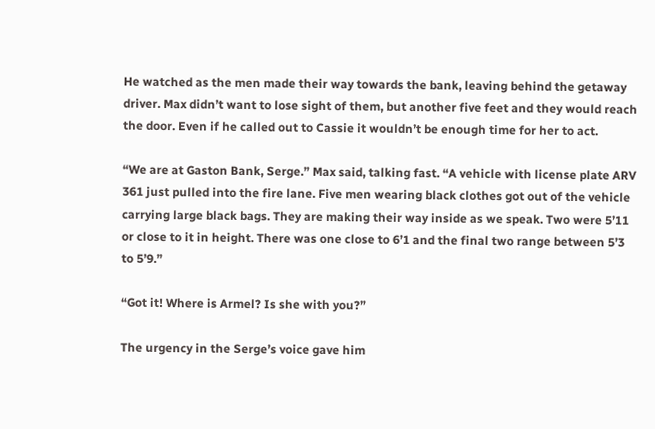He watched as the men made their way towards the bank, leaving behind the getaway driver. Max didn’t want to lose sight of them, but another five feet and they would reach the door. Even if he called out to Cassie it wouldn’t be enough time for her to act.

“We are at Gaston Bank, Serge.” Max said, talking fast. “A vehicle with license plate ARV 361 just pulled into the fire lane. Five men wearing black clothes got out of the vehicle carrying large black bags. They are making their way inside as we speak. Two were 5’11 or close to it in height. There was one close to 6’1 and the final two range between 5’3 to 5’9.”

“Got it! Where is Armel? Is she with you?”

The urgency in the Serge’s voice gave him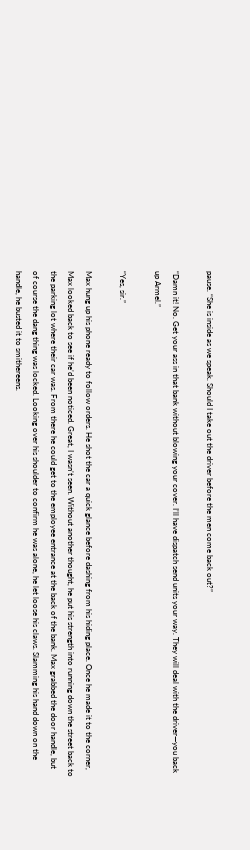pause. “She is inside as we speak. Should I take out the driver before the men come back out?”

“Damn it! No. Get your ass in that bank without blowing your cover. I’ll have dispatch send units your way. They will deal with the driver—you back up Armel.”

“Yes, sir.”

Max hung up his phone ready to follow orders. He shot the car a quick glance before dashing from his hiding place. Once he made it to the corner, Max looked back to see if he’d been noticed. Great, I wasn’t seen. Without another thought, he put his strength into running down the street back to the parking lot where their car was. From there he could get to the employee entrance at the back of the bank. Max grabbed the door handle, but of course the dang thing was locked. Looking over his shoulder to confirm he was alone, he let loose his claws. Slamming his hand down on the handle, he busted it to smithereens.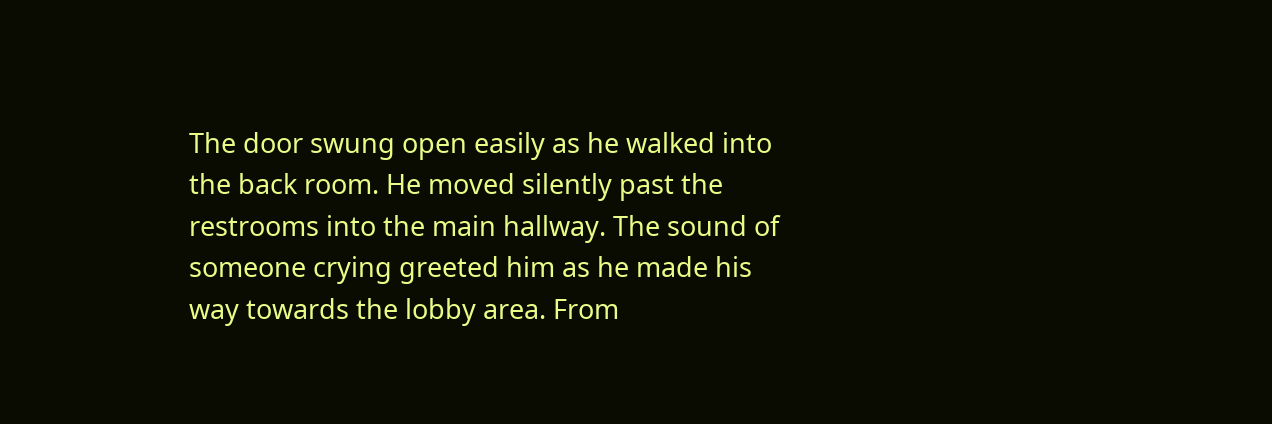The door swung open easily as he walked into the back room. He moved silently past the restrooms into the main hallway. The sound of someone crying greeted him as he made his way towards the lobby area. From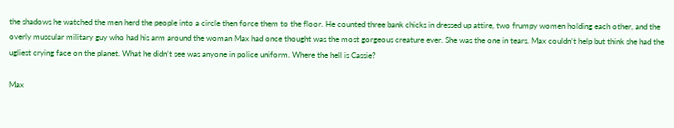the shadows he watched the men herd the people into a circle then force them to the floor. He counted three bank chicks in dressed up attire, two frumpy women holding each other, and the overly muscular military guy who had his arm around the woman Max had once thought was the most gorgeous creature ever. She was the one in tears. Max couldn’t help but think she had the ugliest crying face on the planet. What he didn’t see was anyone in police uniform. Where the hell is Cassie?

Max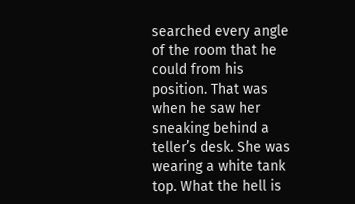searched every angle of the room that he could from his position. That was when he saw her sneaking behind a teller’s desk. She was wearing a white tank top. What the hell is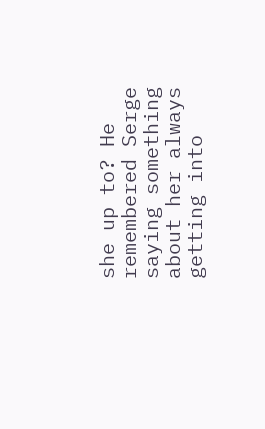she up to? He remembered Serge saying something about her always getting into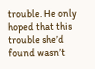trouble. He only hoped that this trouble she’d found wasn’t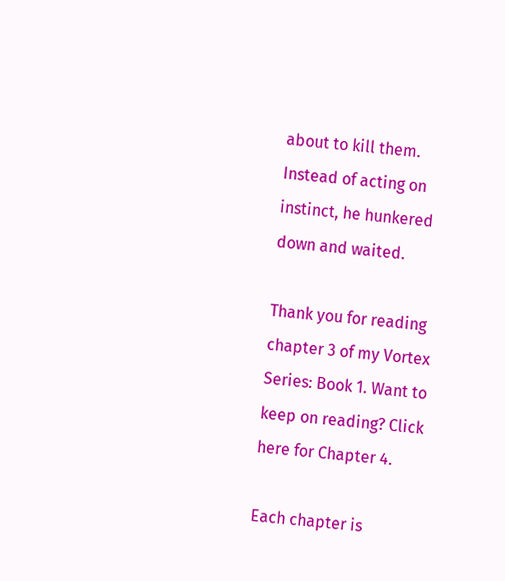about to kill them. Instead of acting on instinct, he hunkered down and waited.

Thank you for reading chapter 3 of my Vortex Series: Book 1. Want to keep on reading? Click here for Chapter 4.

Each chapter is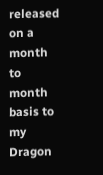released on a month to month basis to my Dragon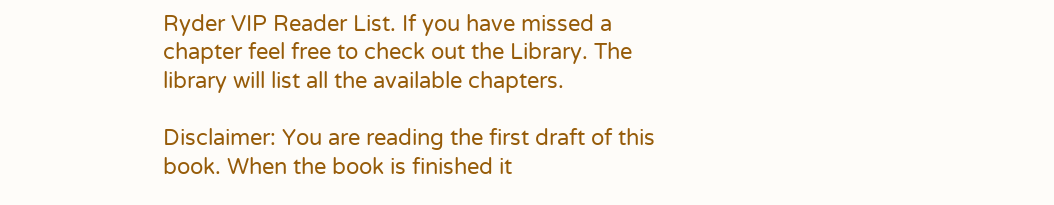Ryder VIP Reader List. If you have missed a chapter feel free to check out the Library. The library will list all the available chapters.

Disclaimer: You are reading the first draft of this book. When the book is finished it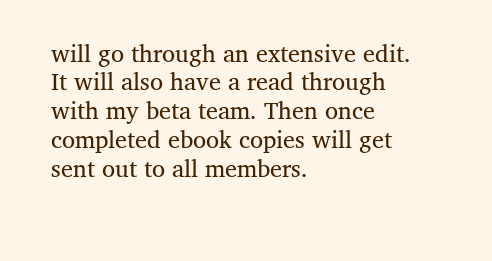will go through an extensive edit. It will also have a read through with my beta team. Then once completed ebook copies will get sent out to all members.